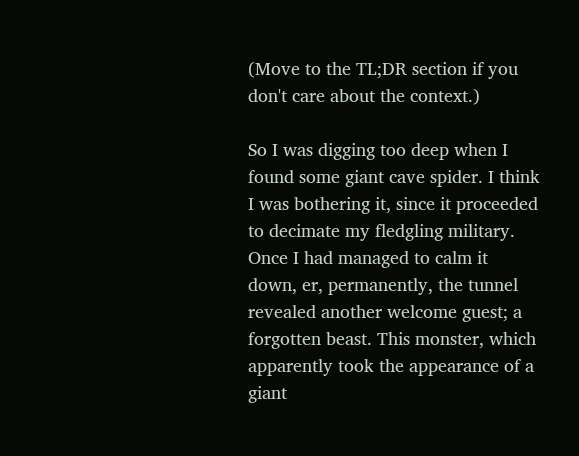(Move to the TL;DR section if you don't care about the context.)

So I was digging too deep when I found some giant cave spider. I think I was bothering it, since it proceeded to decimate my fledgling military. Once I had managed to calm it down, er, permanently, the tunnel revealed another welcome guest; a forgotten beast. This monster, which apparently took the appearance of a giant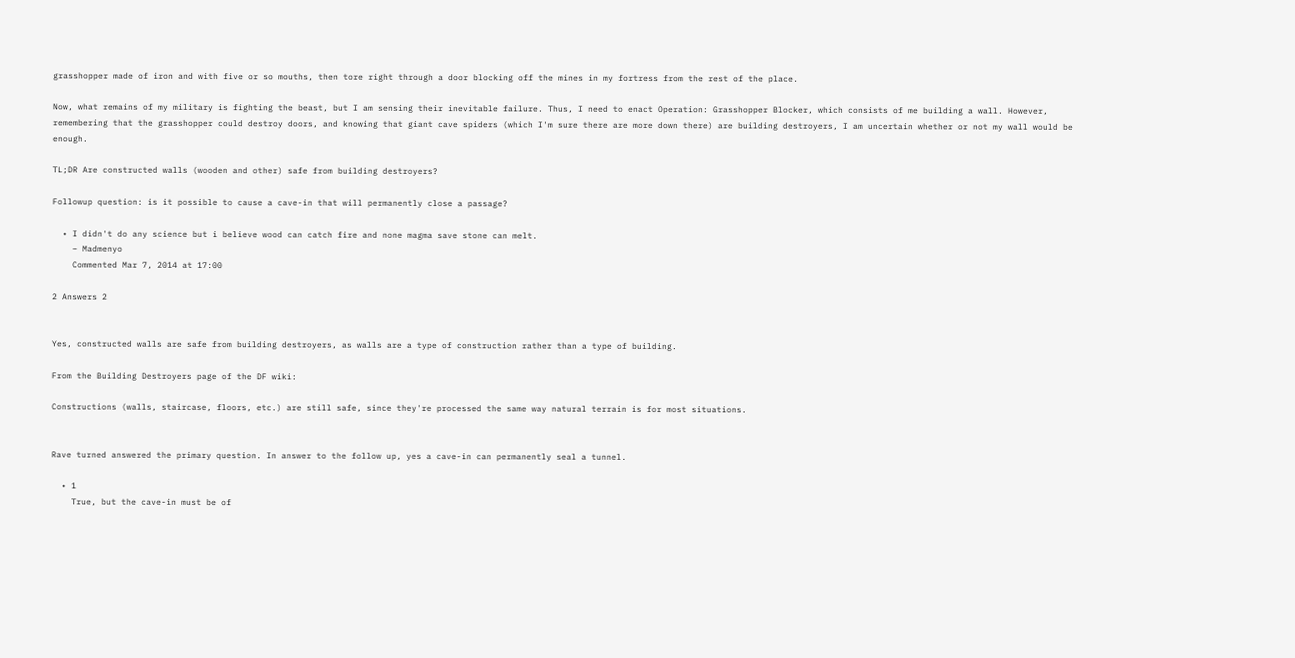grasshopper made of iron and with five or so mouths, then tore right through a door blocking off the mines in my fortress from the rest of the place.

Now, what remains of my military is fighting the beast, but I am sensing their inevitable failure. Thus, I need to enact Operation: Grasshopper Blocker, which consists of me building a wall. However, remembering that the grasshopper could destroy doors, and knowing that giant cave spiders (which I'm sure there are more down there) are building destroyers, I am uncertain whether or not my wall would be enough.

TL;DR Are constructed walls (wooden and other) safe from building destroyers?

Followup question: is it possible to cause a cave-in that will permanently close a passage?

  • I didn't do any science but i believe wood can catch fire and none magma save stone can melt.
    – Madmenyo
    Commented Mar 7, 2014 at 17:00

2 Answers 2


Yes, constructed walls are safe from building destroyers, as walls are a type of construction rather than a type of building.

From the Building Destroyers page of the DF wiki:

Constructions (walls, staircase, floors, etc.) are still safe, since they're processed the same way natural terrain is for most situations.


Rave turned answered the primary question. In answer to the follow up, yes a cave-in can permanently seal a tunnel.

  • 1
    True, but the cave-in must be of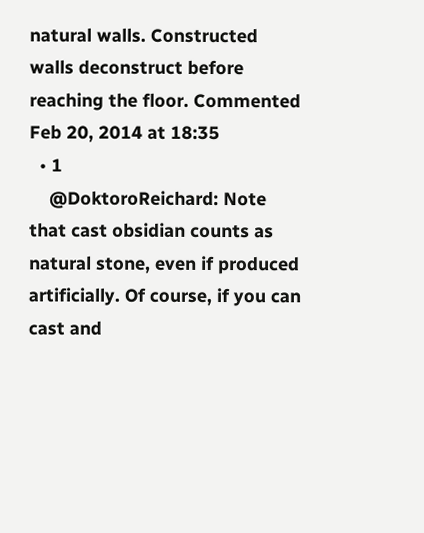natural walls. Constructed walls deconstruct before reaching the floor. Commented Feb 20, 2014 at 18:35
  • 1
    @DoktoroReichard: Note that cast obsidian counts as natural stone, even if produced artificially. Of course, if you can cast and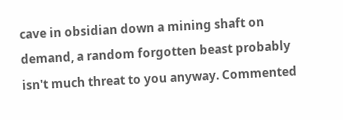cave in obsidian down a mining shaft on demand, a random forgotten beast probably isn't much threat to you anyway. Commented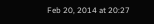Feb 20, 2014 at 20:27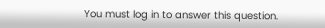You must log in to answer this question.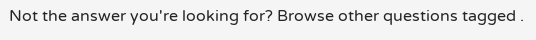Not the answer you're looking for? Browse other questions tagged .